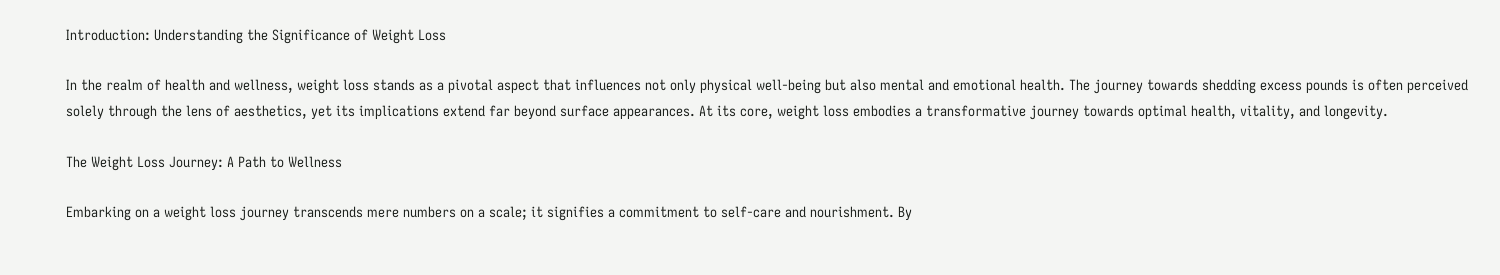Introduction: Understanding the Significance of Weight Loss

In the realm of health and wellness, weight loss stands as a pivotal aspect that influences not only physical well-being but also mental and emotional health. The journey towards shedding excess pounds is often perceived solely through the lens of aesthetics, yet its implications extend far beyond surface appearances. At its core, weight loss embodies a transformative journey towards optimal health, vitality, and longevity.

The Weight Loss Journey: A Path to Wellness

Embarking on a weight loss journey transcends mere numbers on a scale; it signifies a commitment to self-care and nourishment. By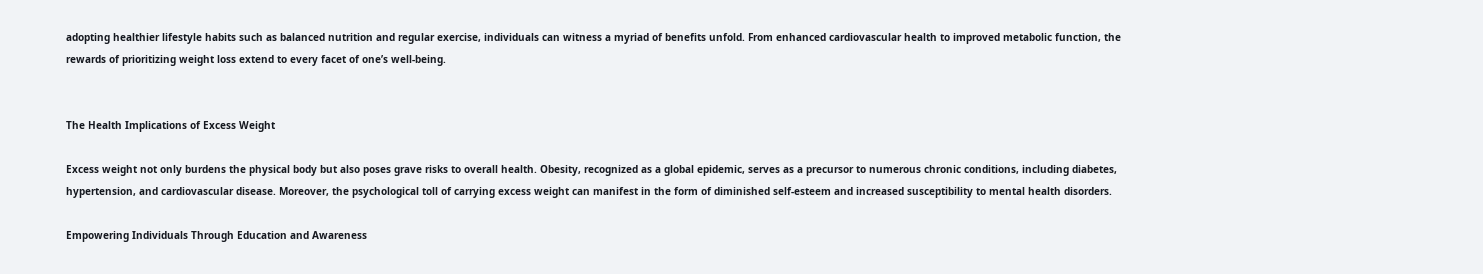adopting healthier lifestyle habits such as balanced nutrition and regular exercise, individuals can witness a myriad of benefits unfold. From enhanced cardiovascular health to improved metabolic function, the rewards of prioritizing weight loss extend to every facet of one’s well-being.


The Health Implications of Excess Weight

Excess weight not only burdens the physical body but also poses grave risks to overall health. Obesity, recognized as a global epidemic, serves as a precursor to numerous chronic conditions, including diabetes, hypertension, and cardiovascular disease. Moreover, the psychological toll of carrying excess weight can manifest in the form of diminished self-esteem and increased susceptibility to mental health disorders.

Empowering Individuals Through Education and Awareness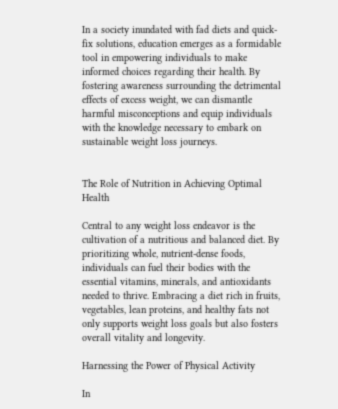In a society inundated with fad diets and quick-fix solutions, education emerges as a formidable tool in empowering individuals to make informed choices regarding their health. By fostering awareness surrounding the detrimental effects of excess weight, we can dismantle harmful misconceptions and equip individuals with the knowledge necessary to embark on sustainable weight loss journeys.


The Role of Nutrition in Achieving Optimal Health

Central to any weight loss endeavor is the cultivation of a nutritious and balanced diet. By prioritizing whole, nutrient-dense foods, individuals can fuel their bodies with the essential vitamins, minerals, and antioxidants needed to thrive. Embracing a diet rich in fruits, vegetables, lean proteins, and healthy fats not only supports weight loss goals but also fosters overall vitality and longevity.

Harnessing the Power of Physical Activity

In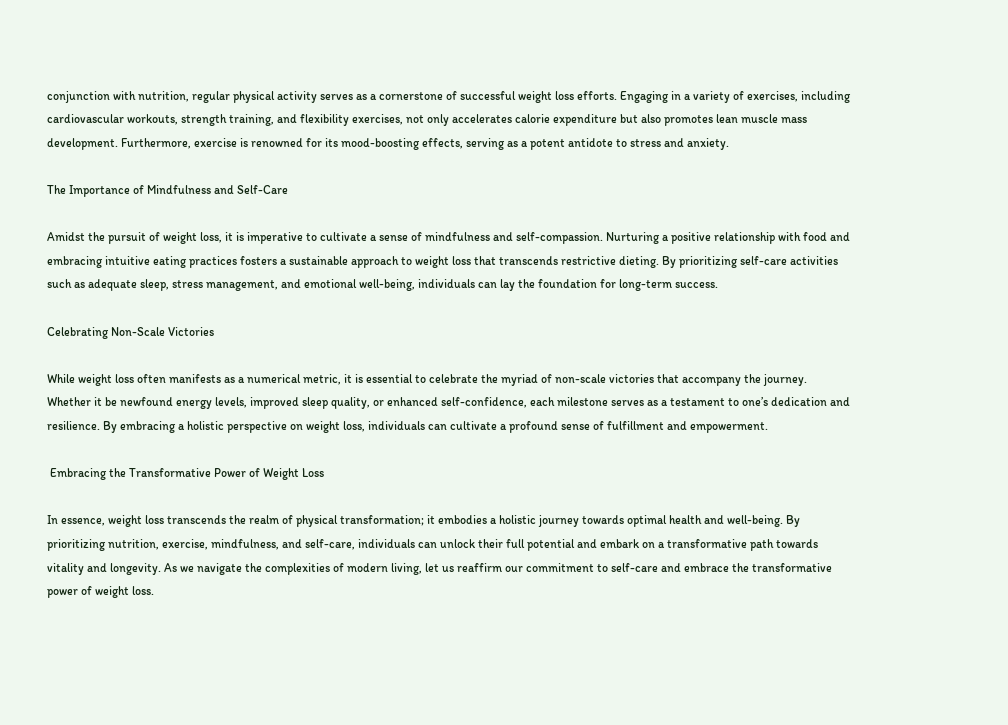conjunction with nutrition, regular physical activity serves as a cornerstone of successful weight loss efforts. Engaging in a variety of exercises, including cardiovascular workouts, strength training, and flexibility exercises, not only accelerates calorie expenditure but also promotes lean muscle mass development. Furthermore, exercise is renowned for its mood-boosting effects, serving as a potent antidote to stress and anxiety.

The Importance of Mindfulness and Self-Care

Amidst the pursuit of weight loss, it is imperative to cultivate a sense of mindfulness and self-compassion. Nurturing a positive relationship with food and embracing intuitive eating practices fosters a sustainable approach to weight loss that transcends restrictive dieting. By prioritizing self-care activities such as adequate sleep, stress management, and emotional well-being, individuals can lay the foundation for long-term success.

Celebrating Non-Scale Victories

While weight loss often manifests as a numerical metric, it is essential to celebrate the myriad of non-scale victories that accompany the journey. Whether it be newfound energy levels, improved sleep quality, or enhanced self-confidence, each milestone serves as a testament to one’s dedication and resilience. By embracing a holistic perspective on weight loss, individuals can cultivate a profound sense of fulfillment and empowerment.

 Embracing the Transformative Power of Weight Loss

In essence, weight loss transcends the realm of physical transformation; it embodies a holistic journey towards optimal health and well-being. By prioritizing nutrition, exercise, mindfulness, and self-care, individuals can unlock their full potential and embark on a transformative path towards vitality and longevity. As we navigate the complexities of modern living, let us reaffirm our commitment to self-care and embrace the transformative power of weight loss.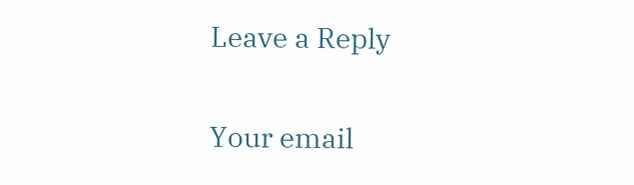Leave a Reply

Your email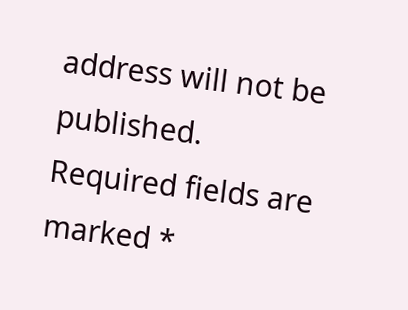address will not be published. Required fields are marked *